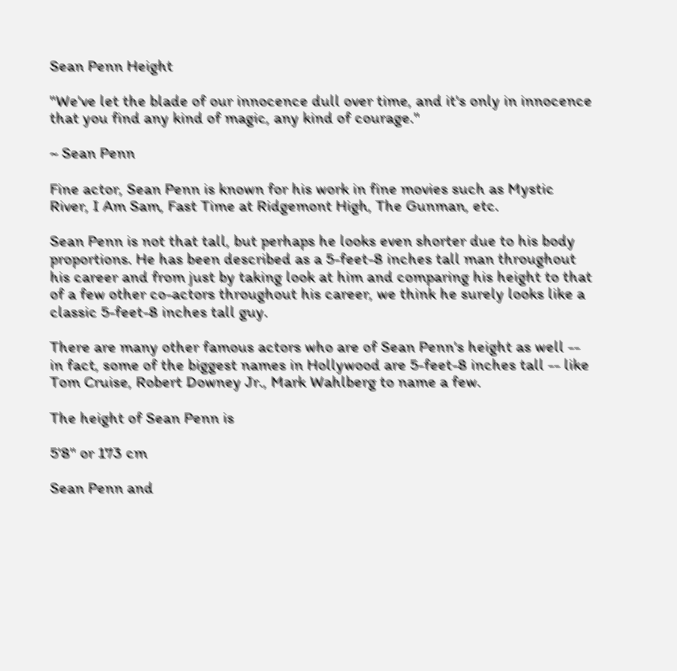Sean Penn Height

"We've let the blade of our innocence dull over time, and it's only in innocence that you find any kind of magic, any kind of courage."

~ Sean Penn

Fine actor, Sean Penn is known for his work in fine movies such as Mystic River, I Am Sam, Fast Time at Ridgemont High, The Gunman, etc.

Sean Penn is not that tall, but perhaps he looks even shorter due to his body proportions. He has been described as a 5-feet-8 inches tall man throughout his career and from just by taking look at him and comparing his height to that of a few other co-actors throughout his career, we think he surely looks like a classic 5-feet-8 inches tall guy.

There are many other famous actors who are of Sean Penn's height as well -- in fact, some of the biggest names in Hollywood are 5-feet-8 inches tall -- like Tom Cruise, Robert Downey Jr., Mark Wahlberg to name a few.

The height of Sean Penn is

5'8" or 173 cm

Sean Penn and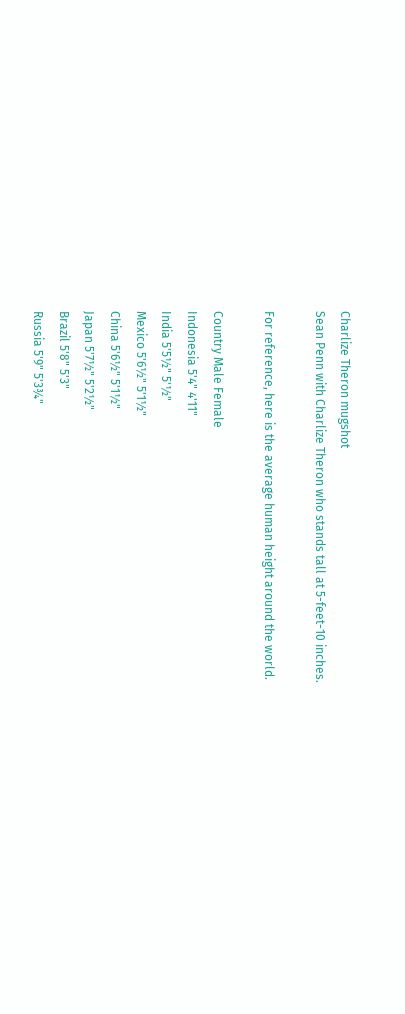Charlize Theron mugshot
Sean Penn with Charlize Theron who stands tall at 5-feet-10 inches.

For reference, here is the average human height around the world.

Country Male Female
Indonesia 5'4" 4'11"
India 5'5½" 5'½"
Mexico 5'6½" 5'1½"
China 5'6½" 5'1½"
Japan 5'7½" 5'2½"
Brazil 5'8" 5'3"
Russia 5'9" 5'3¾"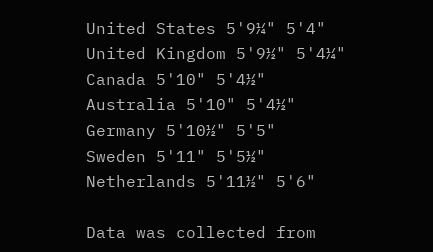United States 5'9¼" 5'4"
United Kingdom 5'9½" 5'4¼"
Canada 5'10" 5'4½"
Australia 5'10" 5'4½"
Germany 5'10½" 5'5"
Sweden 5'11" 5'5½"
Netherlands 5'11½" 5'6"

Data was collected from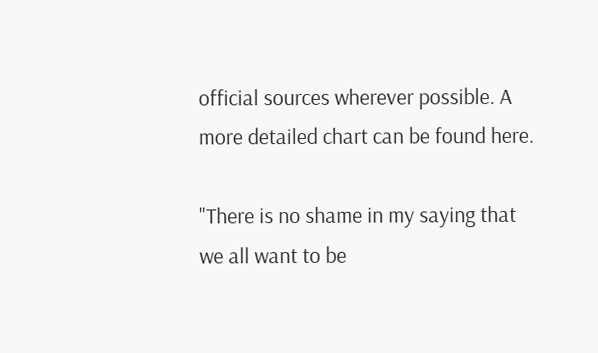official sources wherever possible. A more detailed chart can be found here.

"There is no shame in my saying that we all want to be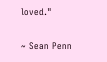loved."

~ Sean Penn